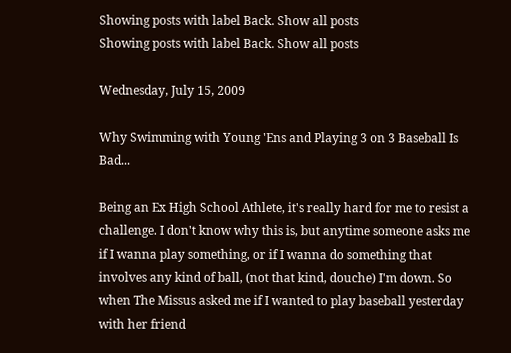Showing posts with label Back. Show all posts
Showing posts with label Back. Show all posts

Wednesday, July 15, 2009

Why Swimming with Young 'Ens and Playing 3 on 3 Baseball Is Bad...

Being an Ex High School Athlete, it's really hard for me to resist a challenge. I don't know why this is, but anytime someone asks me if I wanna play something, or if I wanna do something that involves any kind of ball, (not that kind, douche) I'm down. So when The Missus asked me if I wanted to play baseball yesterday with her friend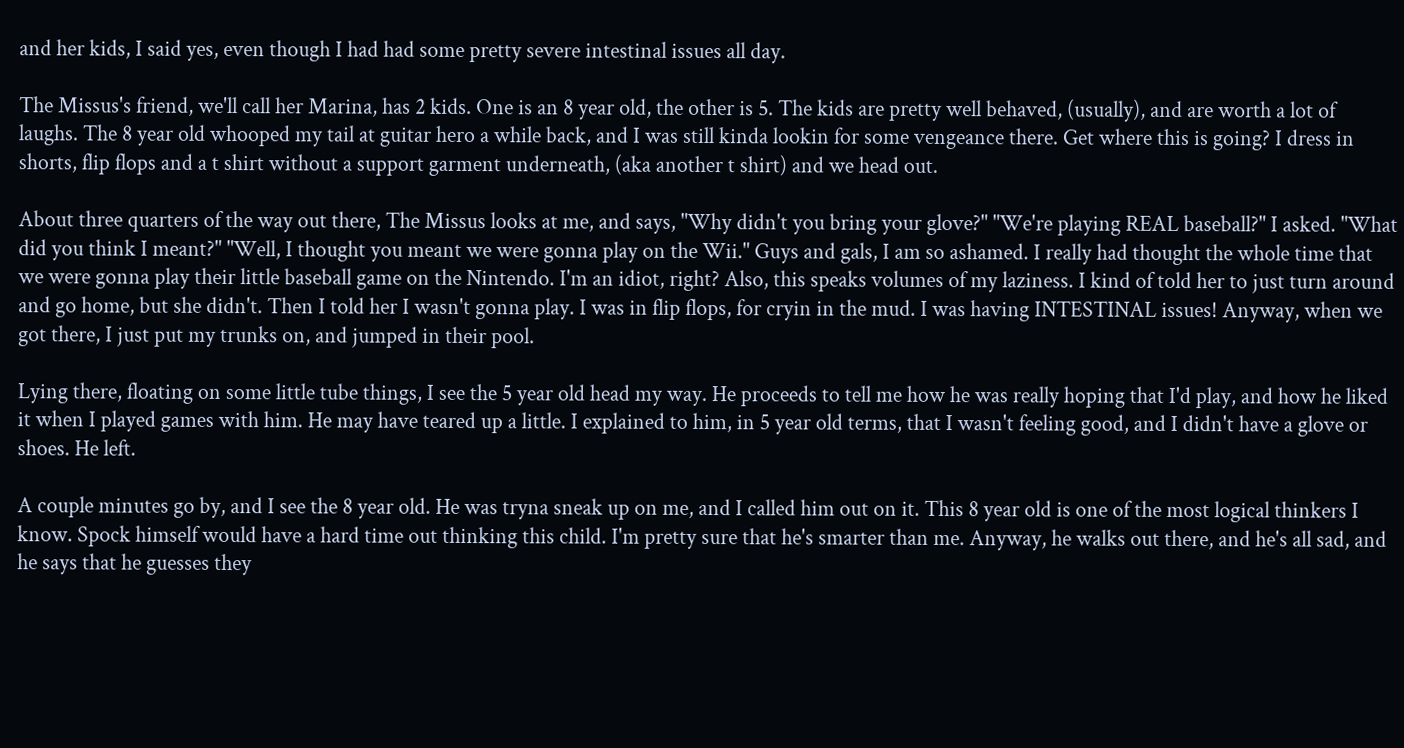and her kids, I said yes, even though I had had some pretty severe intestinal issues all day.

The Missus's friend, we'll call her Marina, has 2 kids. One is an 8 year old, the other is 5. The kids are pretty well behaved, (usually), and are worth a lot of laughs. The 8 year old whooped my tail at guitar hero a while back, and I was still kinda lookin for some vengeance there. Get where this is going? I dress in shorts, flip flops and a t shirt without a support garment underneath, (aka another t shirt) and we head out.

About three quarters of the way out there, The Missus looks at me, and says, "Why didn't you bring your glove?" "We're playing REAL baseball?" I asked. "What did you think I meant?" "Well, I thought you meant we were gonna play on the Wii." Guys and gals, I am so ashamed. I really had thought the whole time that we were gonna play their little baseball game on the Nintendo. I'm an idiot, right? Also, this speaks volumes of my laziness. I kind of told her to just turn around and go home, but she didn't. Then I told her I wasn't gonna play. I was in flip flops, for cryin in the mud. I was having INTESTINAL issues! Anyway, when we got there, I just put my trunks on, and jumped in their pool.

Lying there, floating on some little tube things, I see the 5 year old head my way. He proceeds to tell me how he was really hoping that I'd play, and how he liked it when I played games with him. He may have teared up a little. I explained to him, in 5 year old terms, that I wasn't feeling good, and I didn't have a glove or shoes. He left.

A couple minutes go by, and I see the 8 year old. He was tryna sneak up on me, and I called him out on it. This 8 year old is one of the most logical thinkers I know. Spock himself would have a hard time out thinking this child. I'm pretty sure that he's smarter than me. Anyway, he walks out there, and he's all sad, and he says that he guesses they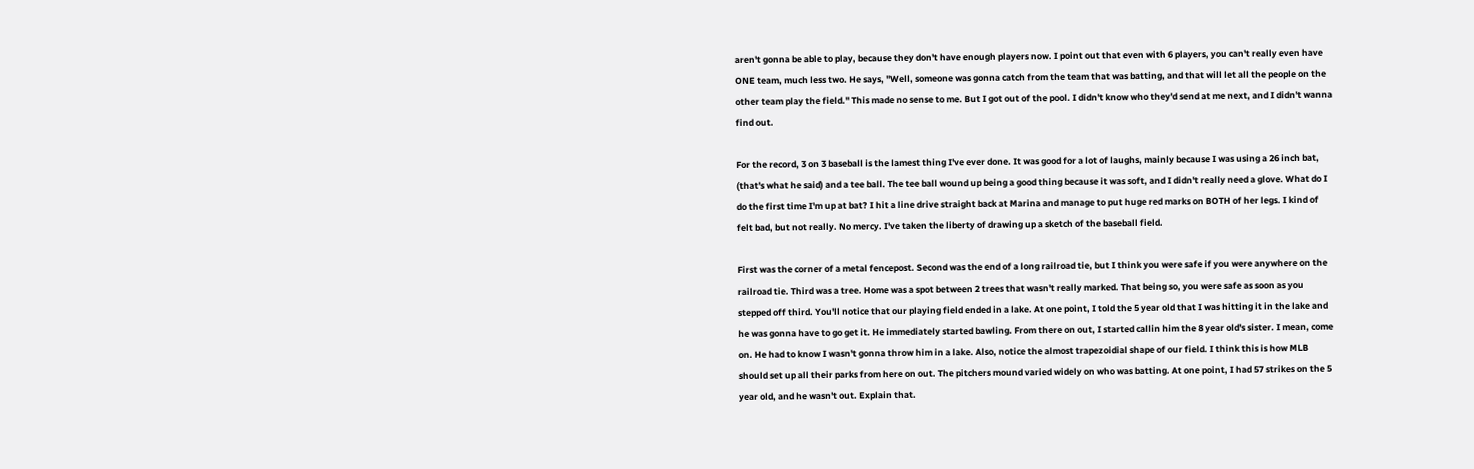aren't gonna be able to play, because they don't have enough players now. I point out that even with 6 players, you can't really even have ONE team, much less two. He says, "Well, someone was gonna catch from the team that was batting, and that will let all the people on the other team play the field." This made no sense to me. But I got out of the pool. I didn't know who they'd send at me next, and I didn't wanna find out.

For the record, 3 on 3 baseball is the lamest thing I've ever done. It was good for a lot of laughs, mainly because I was using a 26 inch bat, (that's what he said) and a tee ball. The tee ball wound up being a good thing because it was soft, and I didn't really need a glove. What do I do the first time I'm up at bat? I hit a line drive straight back at Marina and manage to put huge red marks on BOTH of her legs. I kind of felt bad, but not really. No mercy. I've taken the liberty of drawing up a sketch of the baseball field.

First was the corner of a metal fencepost. Second was the end of a long railroad tie, but I think you were safe if you were anywhere on the railroad tie. Third was a tree. Home was a spot between 2 trees that wasn't really marked. That being so, you were safe as soon as you stepped off third. You'll notice that our playing field ended in a lake. At one point, I told the 5 year old that I was hitting it in the lake and he was gonna have to go get it. He immediately started bawling. From there on out, I started callin him the 8 year old's sister. I mean, come on. He had to know I wasn't gonna throw him in a lake. Also, notice the almost trapezoidial shape of our field. I think this is how MLB should set up all their parks from here on out. The pitchers mound varied widely on who was batting. At one point, I had 57 strikes on the 5 year old, and he wasn't out. Explain that.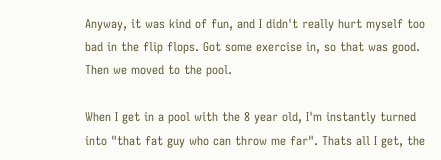Anyway, it was kind of fun, and I didn't really hurt myself too bad in the flip flops. Got some exercise in, so that was good. Then we moved to the pool.

When I get in a pool with the 8 year old, I'm instantly turned into "that fat guy who can throw me far". Thats all I get, the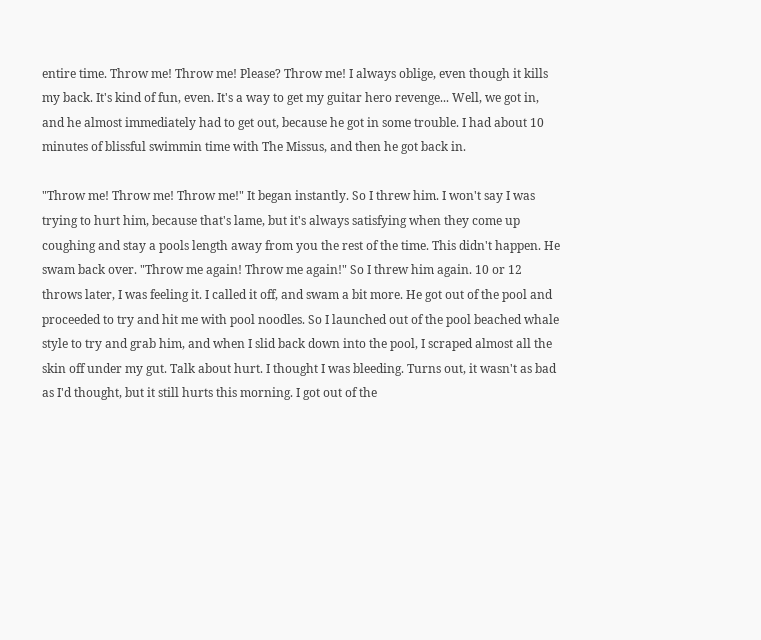entire time. Throw me! Throw me! Please? Throw me! I always oblige, even though it kills my back. It's kind of fun, even. It's a way to get my guitar hero revenge... Well, we got in, and he almost immediately had to get out, because he got in some trouble. I had about 10 minutes of blissful swimmin time with The Missus, and then he got back in.

"Throw me! Throw me! Throw me!" It began instantly. So I threw him. I won't say I was trying to hurt him, because that's lame, but it's always satisfying when they come up coughing and stay a pools length away from you the rest of the time. This didn't happen. He swam back over. "Throw me again! Throw me again!" So I threw him again. 10 or 12 throws later, I was feeling it. I called it off, and swam a bit more. He got out of the pool and proceeded to try and hit me with pool noodles. So I launched out of the pool beached whale style to try and grab him, and when I slid back down into the pool, I scraped almost all the skin off under my gut. Talk about hurt. I thought I was bleeding. Turns out, it wasn't as bad as I'd thought, but it still hurts this morning. I got out of the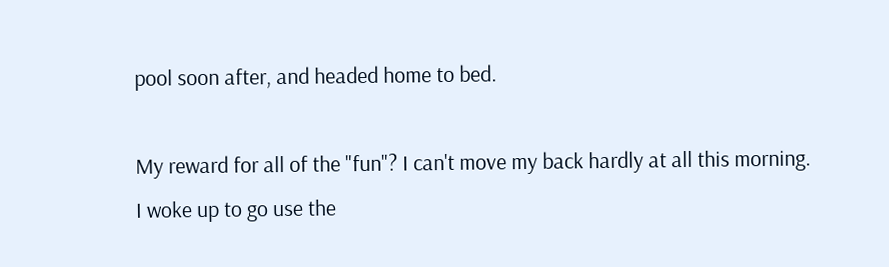pool soon after, and headed home to bed.

My reward for all of the "fun"? I can't move my back hardly at all this morning. I woke up to go use the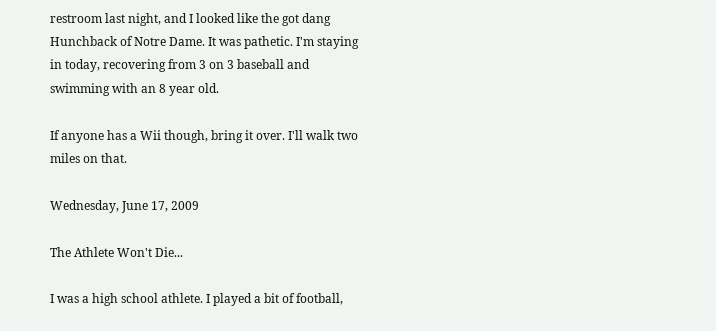restroom last night, and I looked like the got dang Hunchback of Notre Dame. It was pathetic. I'm staying in today, recovering from 3 on 3 baseball and swimming with an 8 year old.

If anyone has a Wii though, bring it over. I'll walk two miles on that.

Wednesday, June 17, 2009

The Athlete Won't Die...

I was a high school athlete. I played a bit of football,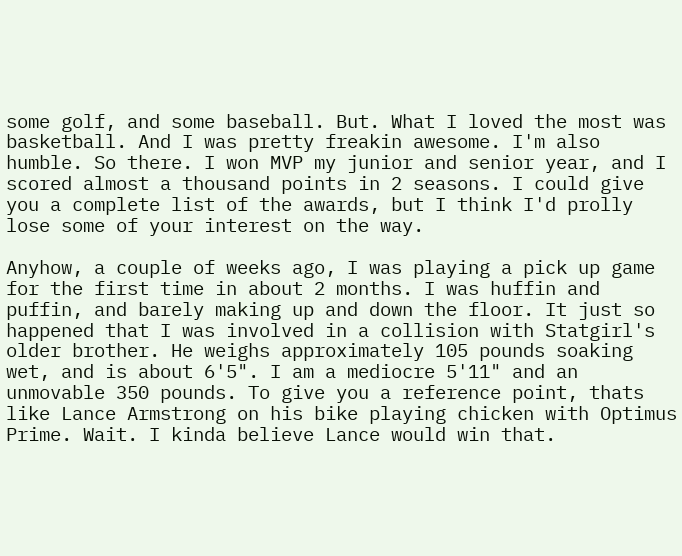some golf, and some baseball. But. What I loved the most was basketball. And I was pretty freakin awesome. I'm also humble. So there. I won MVP my junior and senior year, and I scored almost a thousand points in 2 seasons. I could give you a complete list of the awards, but I think I'd prolly lose some of your interest on the way.

Anyhow, a couple of weeks ago, I was playing a pick up game for the first time in about 2 months. I was huffin and puffin, and barely making up and down the floor. It just so happened that I was involved in a collision with Statgirl's older brother. He weighs approximately 105 pounds soaking wet, and is about 6'5". I am a mediocre 5'11" and an unmovable 350 pounds. To give you a reference point, thats like Lance Armstrong on his bike playing chicken with Optimus Prime. Wait. I kinda believe Lance would win that.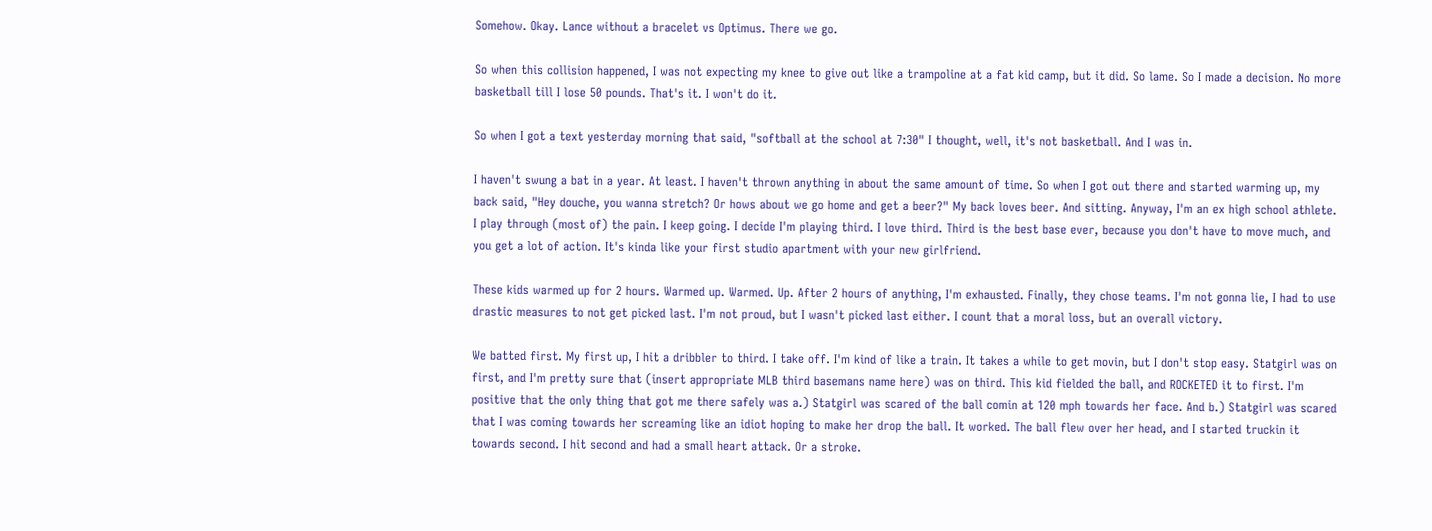Somehow. Okay. Lance without a bracelet vs Optimus. There we go.

So when this collision happened, I was not expecting my knee to give out like a trampoline at a fat kid camp, but it did. So lame. So I made a decision. No more basketball till I lose 50 pounds. That's it. I won't do it.

So when I got a text yesterday morning that said, "softball at the school at 7:30" I thought, well, it's not basketball. And I was in.

I haven't swung a bat in a year. At least. I haven't thrown anything in about the same amount of time. So when I got out there and started warming up, my back said, "Hey douche, you wanna stretch? Or hows about we go home and get a beer?" My back loves beer. And sitting. Anyway, I'm an ex high school athlete. I play through (most of) the pain. I keep going. I decide I'm playing third. I love third. Third is the best base ever, because you don't have to move much, and you get a lot of action. It's kinda like your first studio apartment with your new girlfriend.

These kids warmed up for 2 hours. Warmed up. Warmed. Up. After 2 hours of anything, I'm exhausted. Finally, they chose teams. I'm not gonna lie, I had to use drastic measures to not get picked last. I'm not proud, but I wasn't picked last either. I count that a moral loss, but an overall victory.

We batted first. My first up, I hit a dribbler to third. I take off. I'm kind of like a train. It takes a while to get movin, but I don't stop easy. Statgirl was on first, and I'm pretty sure that (insert appropriate MLB third basemans name here) was on third. This kid fielded the ball, and ROCKETED it to first. I'm positive that the only thing that got me there safely was a.) Statgirl was scared of the ball comin at 120 mph towards her face. And b.) Statgirl was scared that I was coming towards her screaming like an idiot hoping to make her drop the ball. It worked. The ball flew over her head, and I started truckin it towards second. I hit second and had a small heart attack. Or a stroke.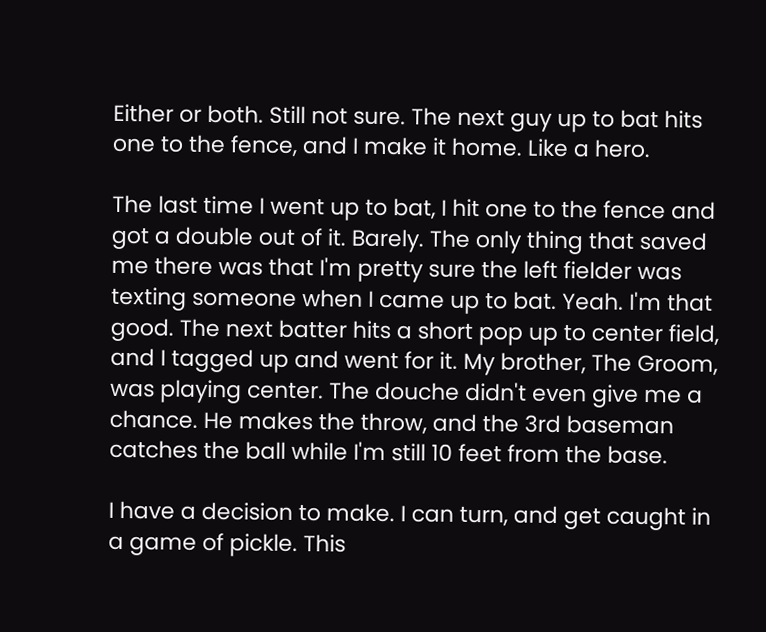Either or both. Still not sure. The next guy up to bat hits one to the fence, and I make it home. Like a hero.

The last time I went up to bat, I hit one to the fence and got a double out of it. Barely. The only thing that saved me there was that I'm pretty sure the left fielder was texting someone when I came up to bat. Yeah. I'm that good. The next batter hits a short pop up to center field, and I tagged up and went for it. My brother, The Groom, was playing center. The douche didn't even give me a chance. He makes the throw, and the 3rd baseman catches the ball while I'm still 10 feet from the base.

I have a decision to make. I can turn, and get caught in a game of pickle. This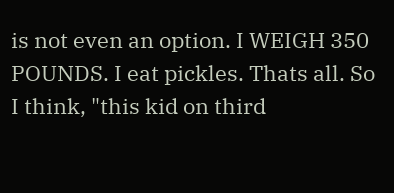is not even an option. I WEIGH 350 POUNDS. I eat pickles. Thats all. So I think, "this kid on third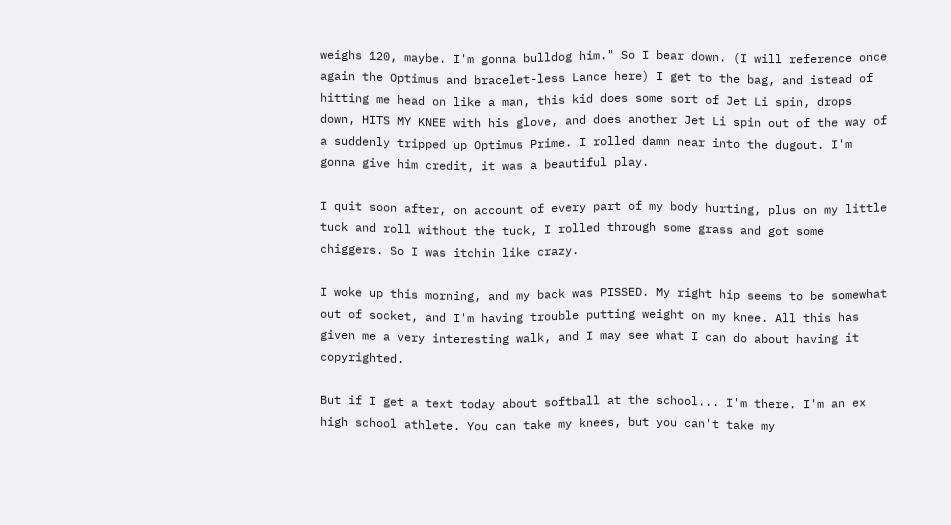weighs 120, maybe. I'm gonna bulldog him." So I bear down. (I will reference once again the Optimus and bracelet-less Lance here) I get to the bag, and istead of hitting me head on like a man, this kid does some sort of Jet Li spin, drops down, HITS MY KNEE with his glove, and does another Jet Li spin out of the way of a suddenly tripped up Optimus Prime. I rolled damn near into the dugout. I'm gonna give him credit, it was a beautiful play.

I quit soon after, on account of every part of my body hurting, plus on my little tuck and roll without the tuck, I rolled through some grass and got some chiggers. So I was itchin like crazy.

I woke up this morning, and my back was PISSED. My right hip seems to be somewhat out of socket, and I'm having trouble putting weight on my knee. All this has given me a very interesting walk, and I may see what I can do about having it copyrighted.

But if I get a text today about softball at the school... I'm there. I'm an ex high school athlete. You can take my knees, but you can't take my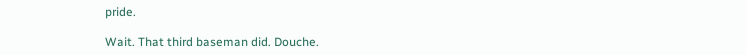pride.

Wait. That third baseman did. Douche.